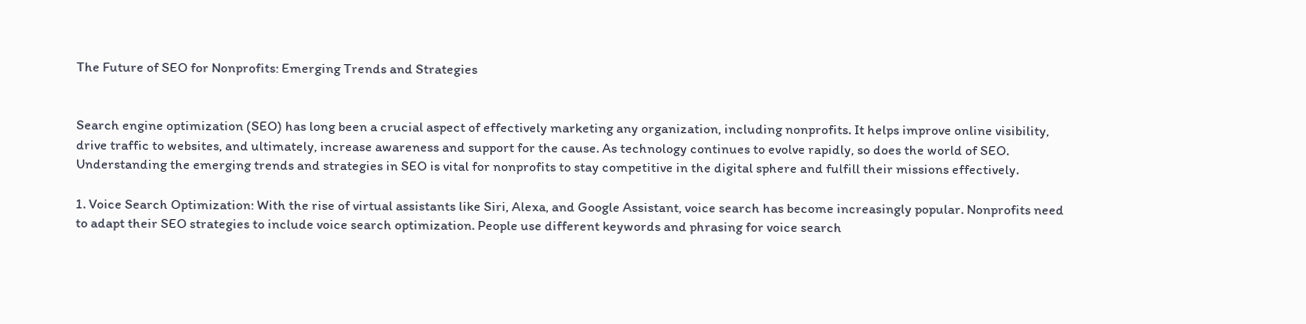The Future of SEO for Nonprofits: Emerging Trends and Strategies


Search engine optimization (SEO) has long been a crucial aspect of effectively marketing any organization, including nonprofits. It helps improve online visibility, drive traffic to websites, and ultimately, increase awareness and support for the cause. As technology continues to evolve rapidly, so does the world of SEO. Understanding the emerging trends and strategies in SEO is vital for nonprofits to stay competitive in the digital sphere and fulfill their missions effectively.

1. Voice Search Optimization: With the rise of virtual assistants like Siri, Alexa, and Google Assistant, voice search has become increasingly popular. Nonprofits need to adapt their SEO strategies to include voice search optimization. People use different keywords and phrasing for voice search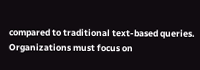compared to traditional text-based queries. Organizations must focus on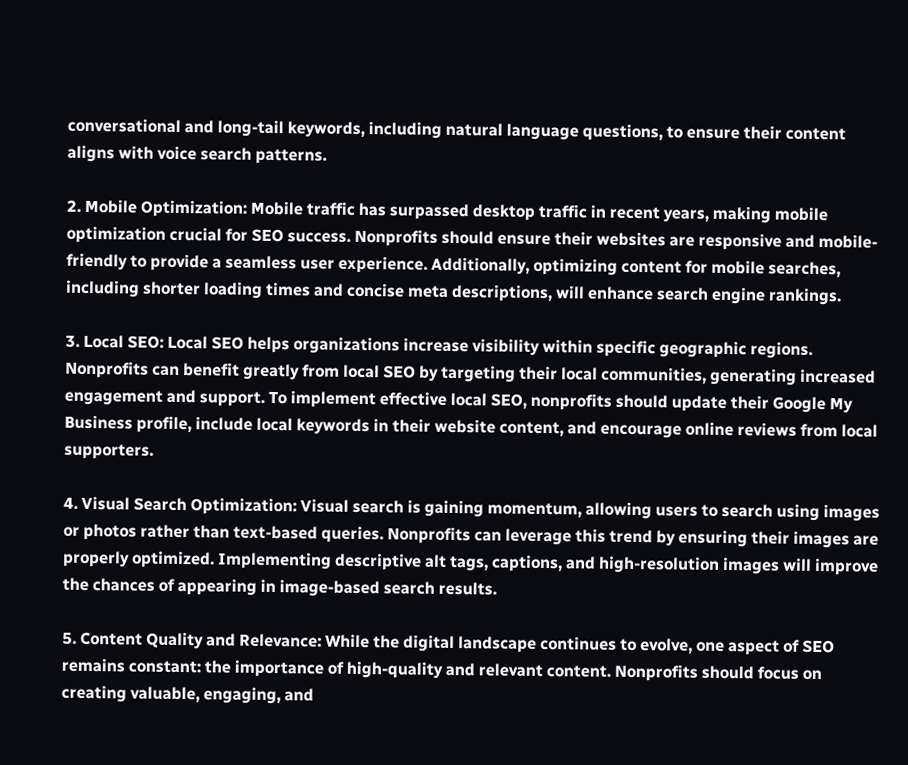conversational and long-tail keywords, including natural language questions, to ensure their content aligns with voice search patterns.

2. Mobile Optimization: Mobile traffic has surpassed desktop traffic in recent years, making mobile optimization crucial for SEO success. Nonprofits should ensure their websites are responsive and mobile-friendly to provide a seamless user experience. Additionally, optimizing content for mobile searches, including shorter loading times and concise meta descriptions, will enhance search engine rankings.

3. Local SEO: Local SEO helps organizations increase visibility within specific geographic regions. Nonprofits can benefit greatly from local SEO by targeting their local communities, generating increased engagement and support. To implement effective local SEO, nonprofits should update their Google My Business profile, include local keywords in their website content, and encourage online reviews from local supporters.

4. Visual Search Optimization: Visual search is gaining momentum, allowing users to search using images or photos rather than text-based queries. Nonprofits can leverage this trend by ensuring their images are properly optimized. Implementing descriptive alt tags, captions, and high-resolution images will improve the chances of appearing in image-based search results.

5. Content Quality and Relevance: While the digital landscape continues to evolve, one aspect of SEO remains constant: the importance of high-quality and relevant content. Nonprofits should focus on creating valuable, engaging, and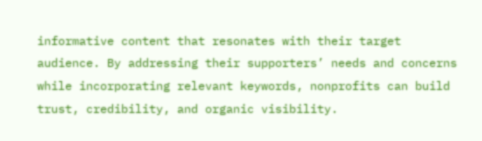informative content that resonates with their target audience. By addressing their supporters’ needs and concerns while incorporating relevant keywords, nonprofits can build trust, credibility, and organic visibility.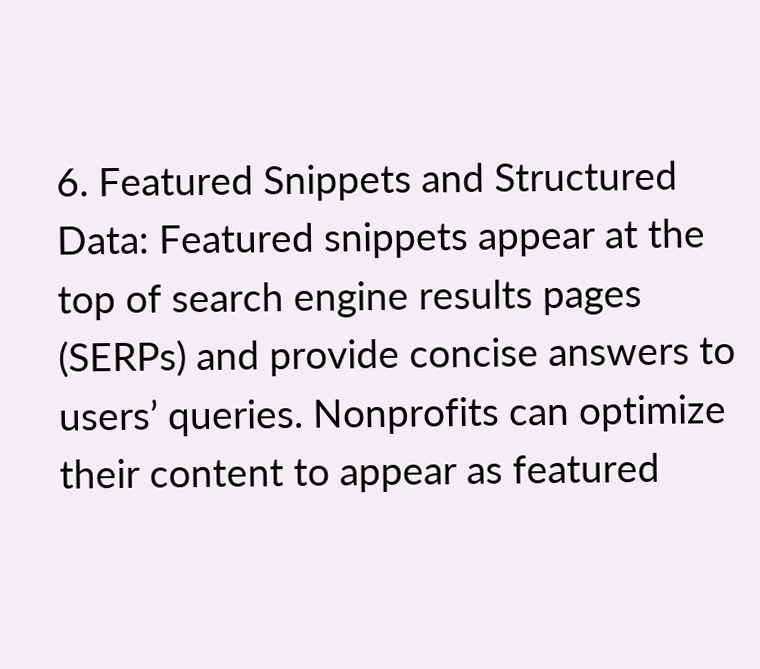6. Featured Snippets and Structured Data: Featured snippets appear at the top of search engine results pages (SERPs) and provide concise answers to users’ queries. Nonprofits can optimize their content to appear as featured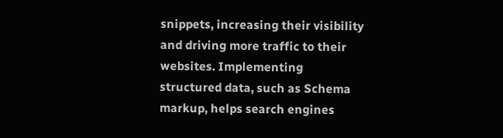snippets, increasing their visibility and driving more traffic to their websites. Implementing structured data, such as Schema markup, helps search engines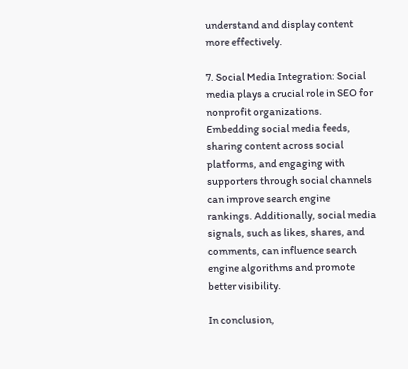understand and display content more effectively.

7. Social Media Integration: Social media plays a crucial role in SEO for nonprofit organizations. Embedding social media feeds, sharing content across social platforms, and engaging with supporters through social channels can improve search engine rankings. Additionally, social media signals, such as likes, shares, and comments, can influence search engine algorithms and promote better visibility.

In conclusion,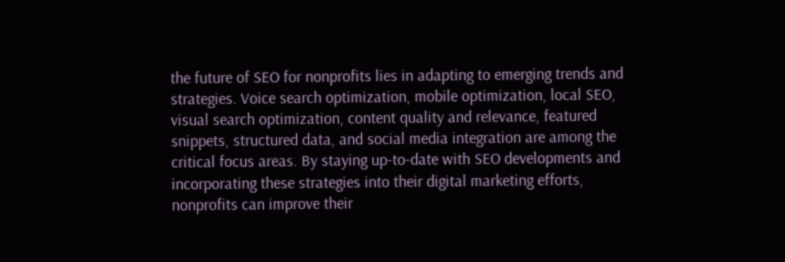the future of SEO for nonprofits lies in adapting to emerging trends and strategies. Voice search optimization, mobile optimization, local SEO, visual search optimization, content quality and relevance, featured snippets, structured data, and social media integration are among the critical focus areas. By staying up-to-date with SEO developments and incorporating these strategies into their digital marketing efforts, nonprofits can improve their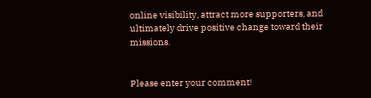online visibility, attract more supporters, and ultimately drive positive change toward their missions.


Please enter your comment!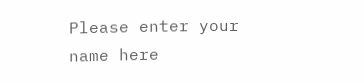Please enter your name here